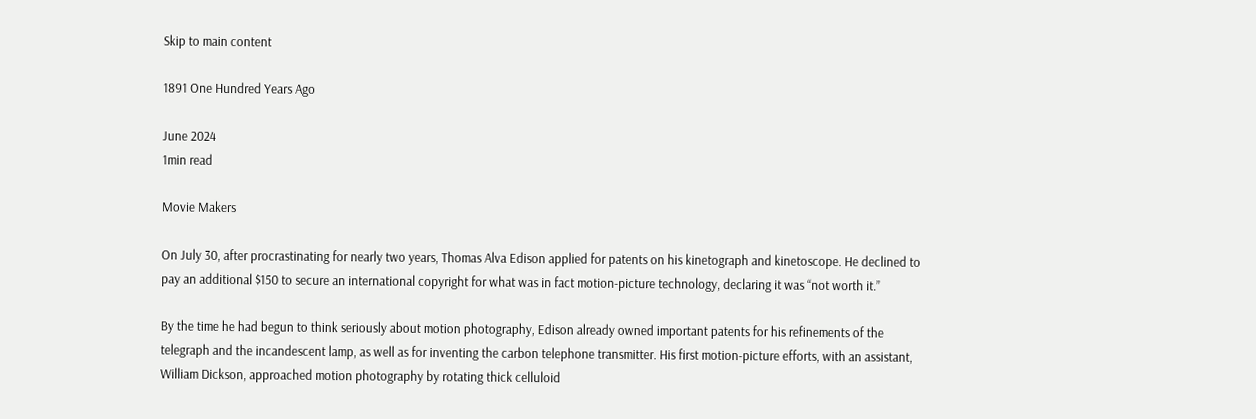Skip to main content

1891 One Hundred Years Ago

June 2024
1min read

Movie Makers

On July 30, after procrastinating for nearly two years, Thomas Alva Edison applied for patents on his kinetograph and kinetoscope. He declined to pay an additional $150 to secure an international copyright for what was in fact motion-picture technology, declaring it was “not worth it.”

By the time he had begun to think seriously about motion photography, Edison already owned important patents for his refinements of the telegraph and the incandescent lamp, as well as for inventing the carbon telephone transmitter. His first motion-picture efforts, with an assistant, William Dickson, approached motion photography by rotating thick celluloid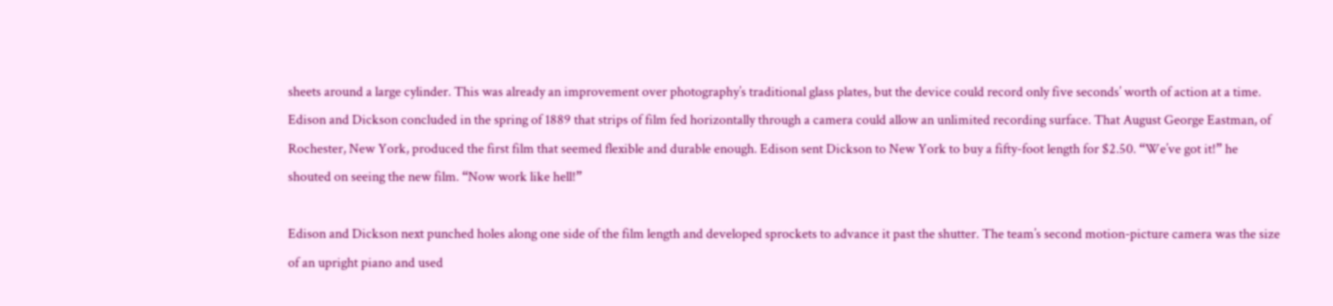sheets around a large cylinder. This was already an improvement over photography’s traditional glass plates, but the device could record only five seconds’ worth of action at a time. Edison and Dickson concluded in the spring of 1889 that strips of film fed horizontally through a camera could allow an unlimited recording surface. That August George Eastman, of Rochester, New York, produced the first film that seemed flexible and durable enough. Edison sent Dickson to New York to buy a fifty-foot length for $2.50. “We’ve got it!” he shouted on seeing the new film. “Now work like hell!”

Edison and Dickson next punched holes along one side of the film length and developed sprockets to advance it past the shutter. The team’s second motion-picture camera was the size of an upright piano and used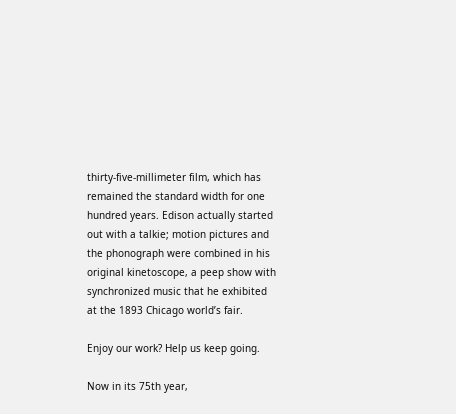thirty-five-millimeter film, which has remained the standard width for one hundred years. Edison actually started out with a talkie; motion pictures and the phonograph were combined in his original kinetoscope, a peep show with synchronized music that he exhibited at the 1893 Chicago world’s fair.

Enjoy our work? Help us keep going.

Now in its 75th year,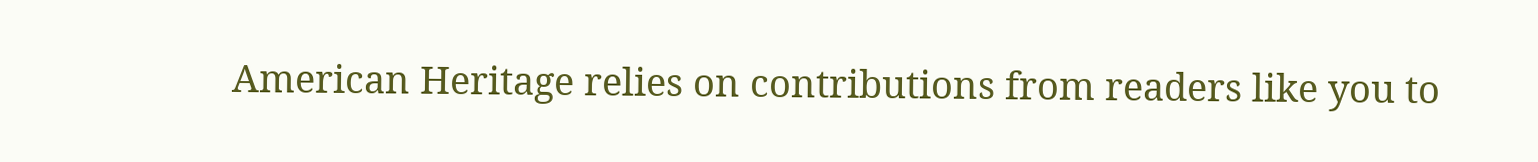American Heritage relies on contributions from readers like you to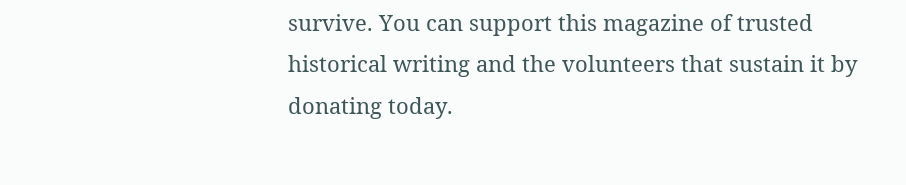survive. You can support this magazine of trusted historical writing and the volunteers that sustain it by donating today.